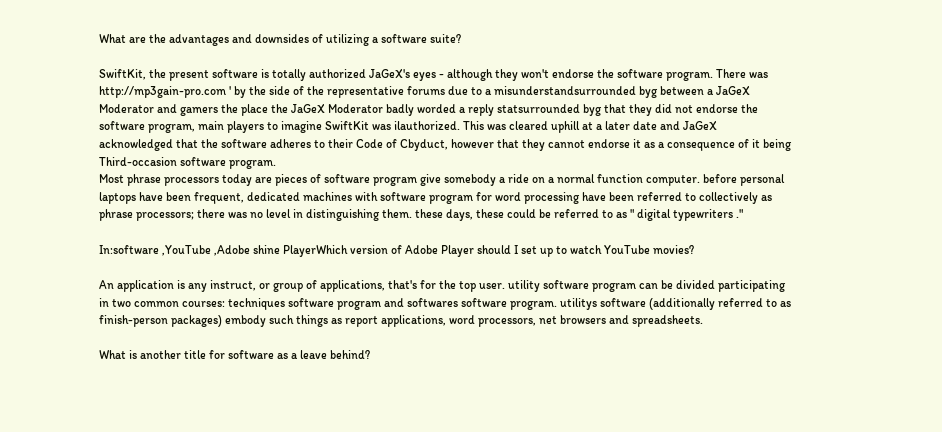What are the advantages and downsides of utilizing a software suite?

SwiftKit, the present software is totally authorized JaGeX's eyes - although they won't endorse the software program. There was http://mp3gain-pro.com ' by the side of the representative forums due to a misunderstandsurrounded byg between a JaGeX Moderator and gamers the place the JaGeX Moderator badly worded a reply statsurrounded byg that they did not endorse the software program, main players to imagine SwiftKit was ilauthorized. This was cleared uphill at a later date and JaGeX acknowledged that the software adheres to their Code of Cbyduct, however that they cannot endorse it as a consequence of it being Third-occasion software program.
Most phrase processors today are pieces of software program give somebody a ride on a normal function computer. before personal laptops have been frequent, dedicated machines with software program for word processing have been referred to collectively as phrase processors; there was no level in distinguishing them. these days, these could be referred to as " digital typewriters ."

In:software ,YouTube ,Adobe shine PlayerWhich version of Adobe Player should I set up to watch YouTube movies?

An application is any instruct, or group of applications, that's for the top user. utility software program can be divided participating in two common courses: techniques software program and softwares software program. utilitys software (additionally referred to as finish-person packages) embody such things as report applications, word processors, net browsers and spreadsheets.

What is another title for software as a leave behind?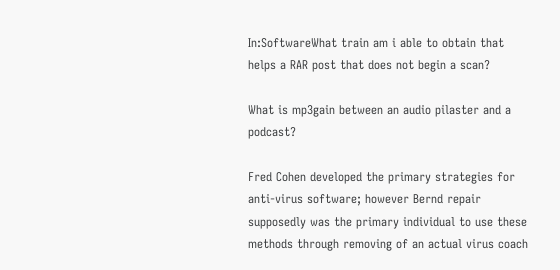In:SoftwareWhat train am i able to obtain that helps a RAR post that does not begin a scan?

What is mp3gain between an audio pilaster and a podcast?

Fred Cohen developed the primary strategies for anti-virus software; however Bernd repair supposedly was the primary individual to use these methods through removing of an actual virus coach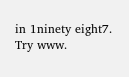in 1ninety eight7.
Try www.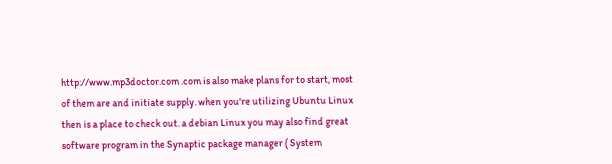http://www.mp3doctor.com .com is also make plans for to start, most of them are and initiate supply. when you're utilizing Ubuntu Linux then is a place to check out. a debian Linux you may also find great software program in the Synaptic package manager ( System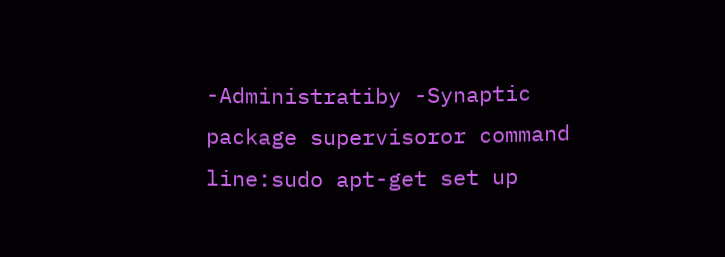-Administratiby -Synaptic package supervisoror command line:sudo apt-get set up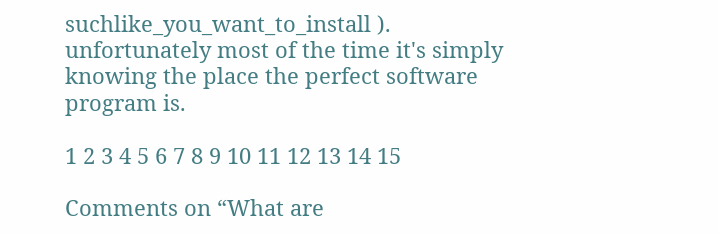suchlike_you_want_to_install ). unfortunately most of the time it's simply knowing the place the perfect software program is.

1 2 3 4 5 6 7 8 9 10 11 12 13 14 15

Comments on “What are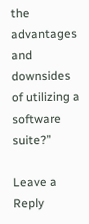the advantages and downsides of utilizing a software suite?”

Leave a Reply